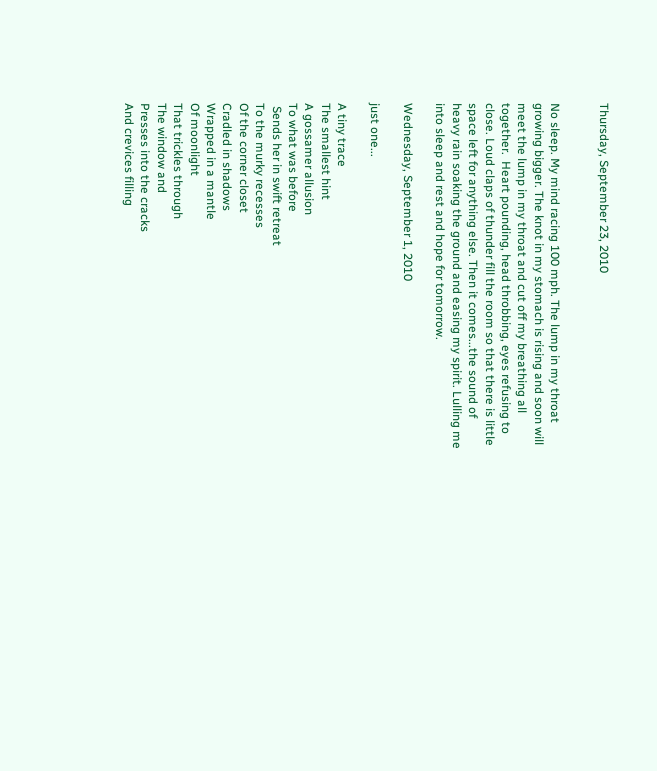Thursday, September 23, 2010


No sleep. My mind racing 100 mph. The lump in my throat growing bigger. The knot in my stomach is rising and soon will meet the lump in my throat and cut off my breathing all together.  Heart pounding, head throbbing, eyes refusing to close. Loud claps of thunder fill the room so that there is little space left for anything else. Then it comes...the sound of heavy rain soaking the ground and easing my spirit. Lulling me into sleep and rest and hope for tomorrow.

Wednesday, September 1, 2010

just one...

A tiny trace
The smallest hint
A gossamer allusion
To what was before
 Sends her in swift retreat
To the murky recesses
Of the corner closet
Cradled in shadows
Wrapped in a mantle
Of moonlight
That trickles through
The window and
Presses into the cracks
And crevices filling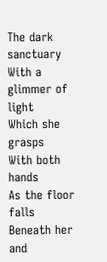The dark sanctuary
With a glimmer of light
Which she grasps
With both hands
As the floor falls
Beneath her and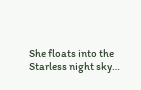She floats into the
Starless night sky…